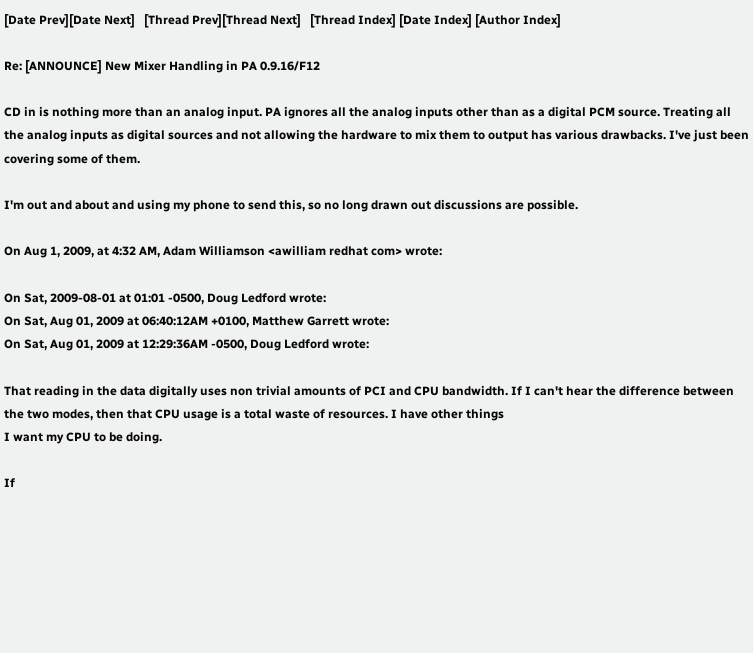[Date Prev][Date Next]   [Thread Prev][Thread Next]   [Thread Index] [Date Index] [Author Index]

Re: [ANNOUNCE] New Mixer Handling in PA 0.9.16/F12

CD in is nothing more than an analog input. PA ignores all the analog inputs other than as a digital PCM source. Treating all the analog inputs as digital sources and not allowing the hardware to mix them to output has various drawbacks. I've just been covering some of them.

I'm out and about and using my phone to send this, so no long drawn out discussions are possible.

On Aug 1, 2009, at 4:32 AM, Adam Williamson <awilliam redhat com> wrote:

On Sat, 2009-08-01 at 01:01 -0500, Doug Ledford wrote:
On Sat, Aug 01, 2009 at 06:40:12AM +0100, Matthew Garrett wrote:
On Sat, Aug 01, 2009 at 12:29:36AM -0500, Doug Ledford wrote:

That reading in the data digitally uses non trivial amounts of PCI and CPU bandwidth. If I can't hear the difference between the two modes, then that CPU usage is a total waste of resources. I have other things
I want my CPU to be doing.

If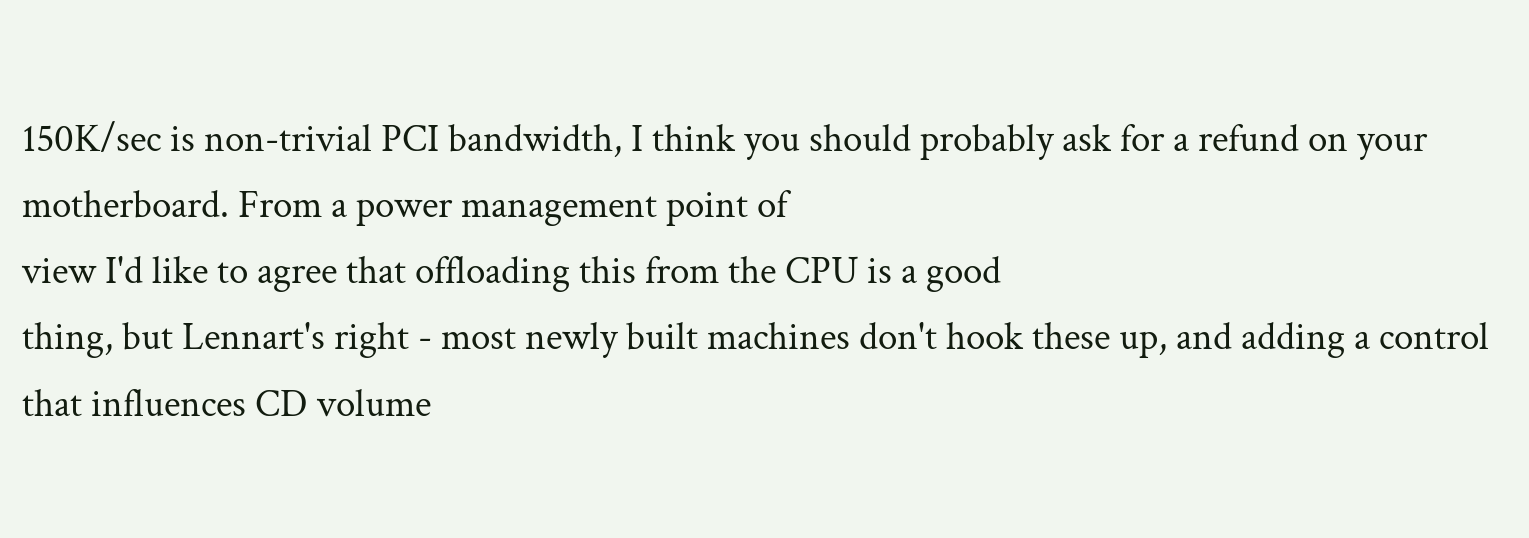150K/sec is non-trivial PCI bandwidth, I think you should probably ask for a refund on your motherboard. From a power management point of
view I'd like to agree that offloading this from the CPU is a good
thing, but Lennart's right - most newly built machines don't hook these up, and adding a control that influences CD volume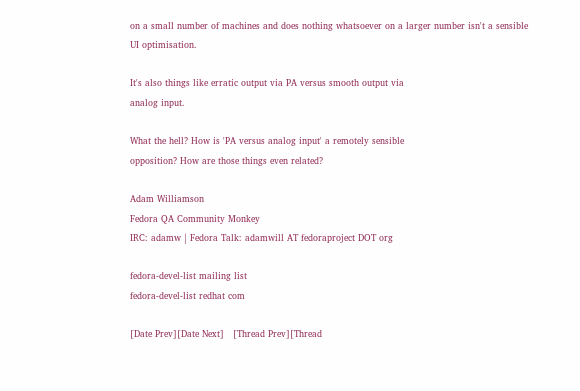on a small number of machines and does nothing whatsoever on a larger number isn't a sensible
UI optimisation.

It's also things like erratic output via PA versus smooth output via
analog input.

What the hell? How is 'PA versus analog input' a remotely sensible
opposition? How are those things even related?

Adam Williamson
Fedora QA Community Monkey
IRC: adamw | Fedora Talk: adamwill AT fedoraproject DOT org

fedora-devel-list mailing list
fedora-devel-list redhat com

[Date Prev][Date Next]   [Thread Prev][Thread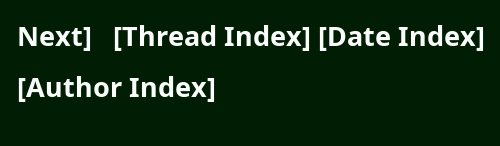Next]   [Thread Index] [Date Index] [Author Index]